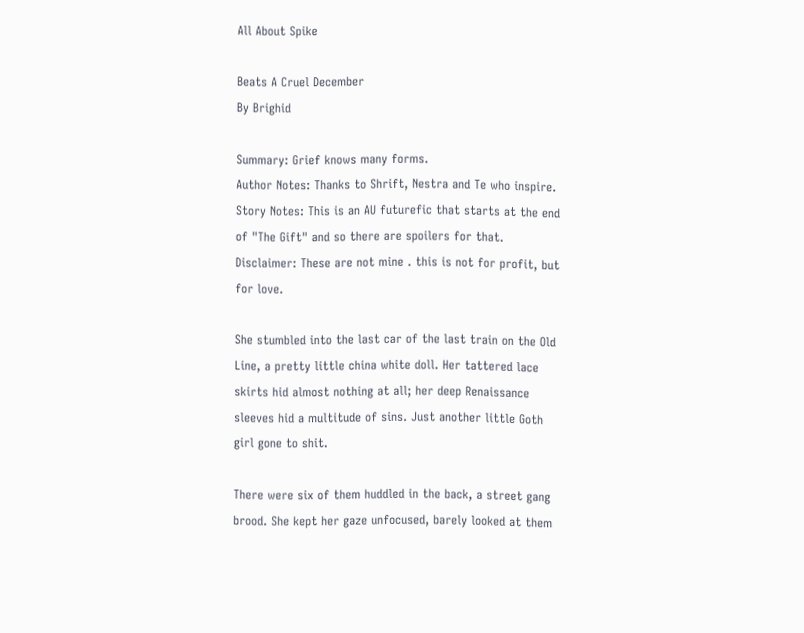All About Spike

Beats A Cruel December
By Brighid

Summary: Grief knows many forms.
Author Notes: Thanks to Shrift, Nestra and Te who inspire.
Story Notes: This is an AU futurefic that starts at the end of "The Gift" and so there are spoilers for that.
Disclaimer: These are not mine . this is not for profit, but for love.

She stumbled into the last car of the last train on the Old Line, a pretty little china white doll. Her tattered lace skirts hid almost nothing at all; her deep Renaissance sleeves hid a multitude of sins. Just another little Goth girl gone to shit.

There were six of them huddled in the back, a street gang brood. She kept her gaze unfocused, barely looked at them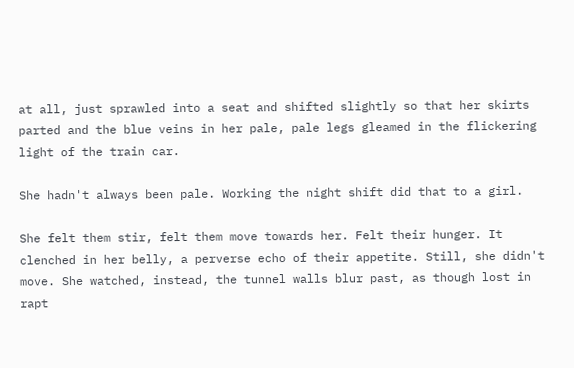at all, just sprawled into a seat and shifted slightly so that her skirts parted and the blue veins in her pale, pale legs gleamed in the flickering light of the train car.

She hadn't always been pale. Working the night shift did that to a girl.

She felt them stir, felt them move towards her. Felt their hunger. It clenched in her belly, a perverse echo of their appetite. Still, she didn't move. She watched, instead, the tunnel walls blur past, as though lost in rapt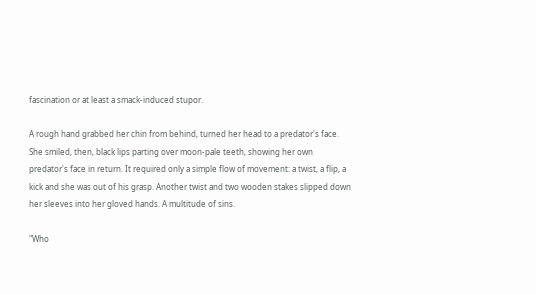fascination or at least a smack-induced stupor.

A rough hand grabbed her chin from behind, turned her head to a predator's face. She smiled, then, black lips parting over moon-pale teeth, showing her own predator's face in return. It required only a simple flow of movement: a twist, a flip, a kick and she was out of his grasp. Another twist and two wooden stakes slipped down her sleeves into her gloved hands. A multitude of sins.

"Who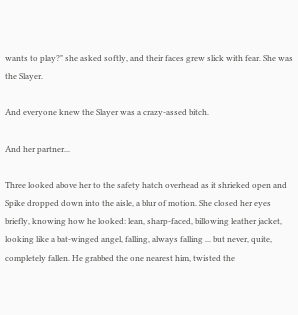wants to play?" she asked softly, and their faces grew slick with fear. She was the Slayer.

And everyone knew the Slayer was a crazy-assed bitch.

And her partner...

Three looked above her to the safety hatch overhead as it shrieked open and Spike dropped down into the aisle, a blur of motion. She closed her eyes briefly, knowing how he looked: lean, sharp-faced, billowing leather jacket, looking like a bat-winged angel, falling, always falling ... but never, quite, completely fallen. He grabbed the one nearest him, twisted the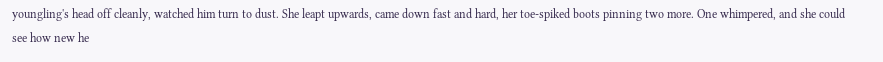youngling's head off cleanly, watched him turn to dust. She leapt upwards, came down fast and hard, her toe-spiked boots pinning two more. One whimpered, and she could see how new he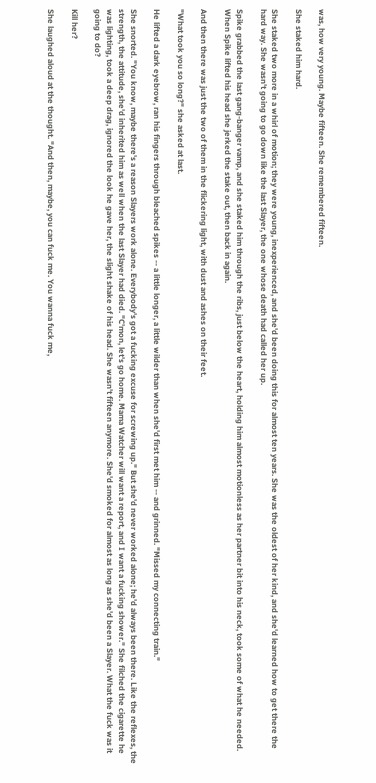was, how very young. Maybe fifteen. She remembered fifteen.

She staked him hard.

She staked two more in a whirl of motion; they were young, inexperienced, and she'd been doing this for almost ten years. She was the oldest of her kind, and she'd learned how to get there the hard way. She wasn't going to go down like the last Slayer, the one whose death had called her up.

Spike grabbed the last gang-banger vamp, and she staked him through the ribs, just below the heart, holding him almost motionless as her partner bit into his neck, took some of what he needed. When Spike lifted his head she jerked the stake out, then back in again.

And then there was just the two of them in the flickering light, with dust and ashes on their feet.

"What took you so long?" she asked at last.

He lifted a dark eyebrow, ran his fingers through bleached spikes -- a little longer, a little wilder than when she'd first met him -- and grinned. "Missed my connecting train."

She snorted. "You know, maybe there's a reason Slayers work alone. Everybody's got a fucking excuse for screwing up." But she'd never worked alone; he'd always been there. Like the reflexes, the strength, the attitude, she'd inherited him as well when the last Slayer had died. "C'mon, let's go home. Mama Watcher will want a report, and I want a fucking shower." She filched the cigarette he was lighting, took a deep drag, ignored the look he gave her, the slight shake of his head. She wasn't fifteen anymore. She'd smoked for almost as long as she'd been a Slayer. What the fuck was it going to do?

Kill her?

She laughed aloud at the thought. "And then, maybe, you can fuck me. You wanna fuck me,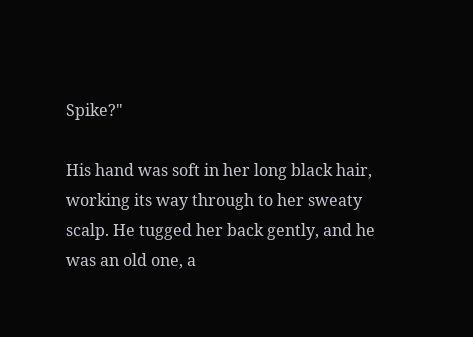Spike?"

His hand was soft in her long black hair, working its way through to her sweaty scalp. He tugged her back gently, and he was an old one, a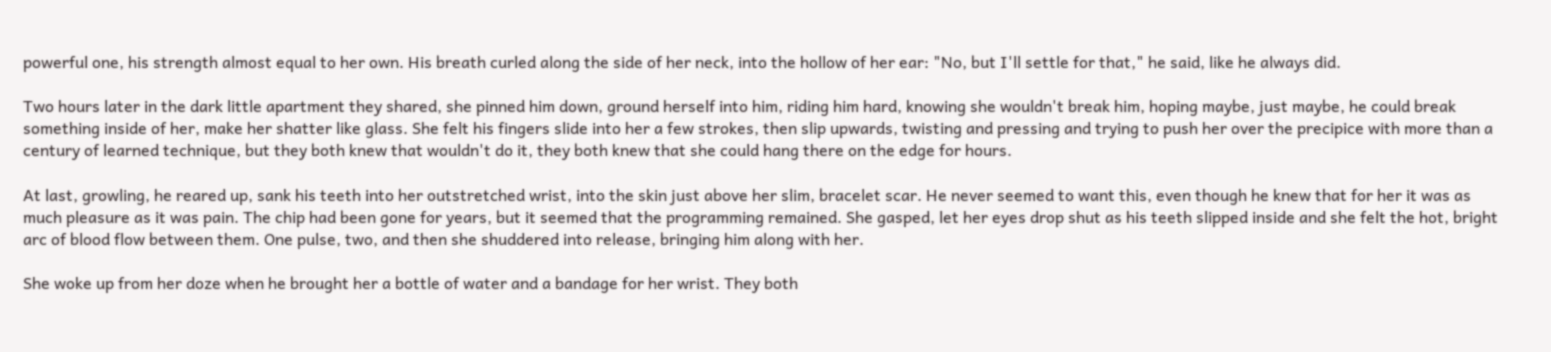powerful one, his strength almost equal to her own. His breath curled along the side of her neck, into the hollow of her ear: "No, but I'll settle for that," he said, like he always did.

Two hours later in the dark little apartment they shared, she pinned him down, ground herself into him, riding him hard, knowing she wouldn't break him, hoping maybe, just maybe, he could break something inside of her, make her shatter like glass. She felt his fingers slide into her a few strokes, then slip upwards, twisting and pressing and trying to push her over the precipice with more than a century of learned technique, but they both knew that wouldn't do it, they both knew that she could hang there on the edge for hours.

At last, growling, he reared up, sank his teeth into her outstretched wrist, into the skin just above her slim, bracelet scar. He never seemed to want this, even though he knew that for her it was as much pleasure as it was pain. The chip had been gone for years, but it seemed that the programming remained. She gasped, let her eyes drop shut as his teeth slipped inside and she felt the hot, bright arc of blood flow between them. One pulse, two, and then she shuddered into release, bringing him along with her.

She woke up from her doze when he brought her a bottle of water and a bandage for her wrist. They both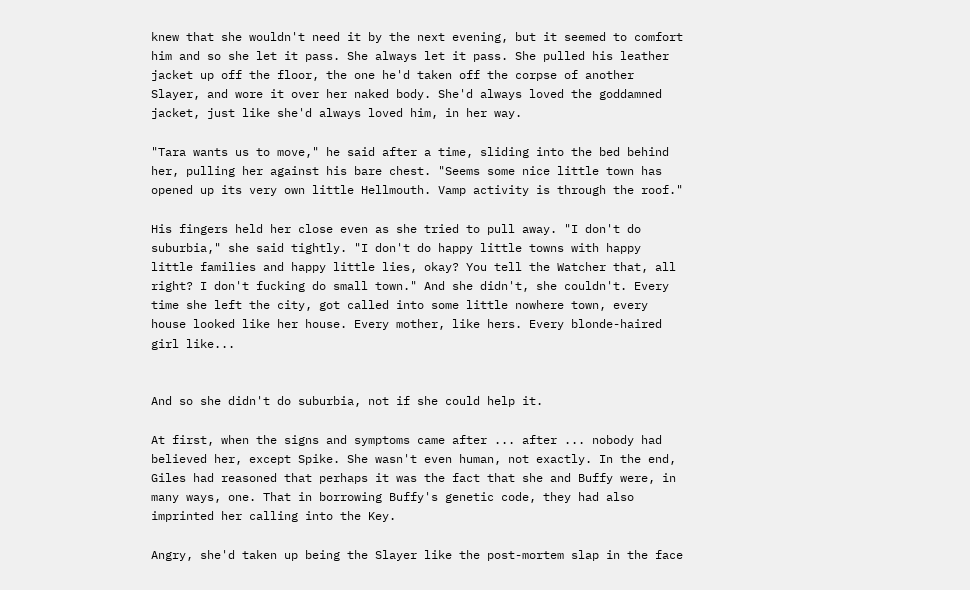knew that she wouldn't need it by the next evening, but it seemed to comfort him and so she let it pass. She always let it pass. She pulled his leather jacket up off the floor, the one he'd taken off the corpse of another Slayer, and wore it over her naked body. She'd always loved the goddamned jacket, just like she'd always loved him, in her way.

"Tara wants us to move," he said after a time, sliding into the bed behind her, pulling her against his bare chest. "Seems some nice little town has opened up its very own little Hellmouth. Vamp activity is through the roof."

His fingers held her close even as she tried to pull away. "I don't do suburbia," she said tightly. "I don't do happy little towns with happy little families and happy little lies, okay? You tell the Watcher that, all right? I don't fucking do small town." And she didn't, she couldn't. Every time she left the city, got called into some little nowhere town, every house looked like her house. Every mother, like hers. Every blonde-haired girl like...


And so she didn't do suburbia, not if she could help it.

At first, when the signs and symptoms came after ... after ... nobody had believed her, except Spike. She wasn't even human, not exactly. In the end, Giles had reasoned that perhaps it was the fact that she and Buffy were, in many ways, one. That in borrowing Buffy's genetic code, they had also imprinted her calling into the Key.

Angry, she'd taken up being the Slayer like the post-mortem slap in the face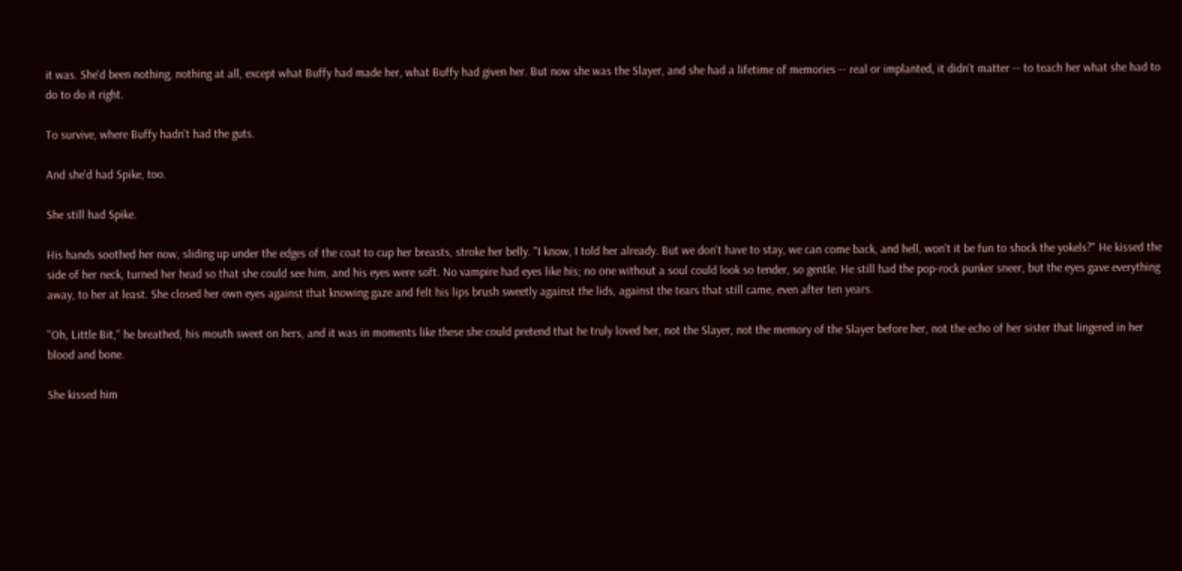it was. She'd been nothing, nothing at all, except what Buffy had made her, what Buffy had given her. But now she was the Slayer, and she had a lifetime of memories -- real or implanted, it didn't matter -- to teach her what she had to do to do it right.

To survive, where Buffy hadn't had the guts.

And she'd had Spike, too.

She still had Spike.

His hands soothed her now, sliding up under the edges of the coat to cup her breasts, stroke her belly. "I know, I told her already. But we don't have to stay, we can come back, and hell, won't it be fun to shock the yokels?" He kissed the side of her neck, turned her head so that she could see him, and his eyes were soft. No vampire had eyes like his; no one without a soul could look so tender, so gentle. He still had the pop-rock punker sneer, but the eyes gave everything away, to her at least. She closed her own eyes against that knowing gaze and felt his lips brush sweetly against the lids, against the tears that still came, even after ten years.

"Oh, Little Bit," he breathed, his mouth sweet on hers, and it was in moments like these she could pretend that he truly loved her, not the Slayer, not the memory of the Slayer before her, not the echo of her sister that lingered in her blood and bone.

She kissed him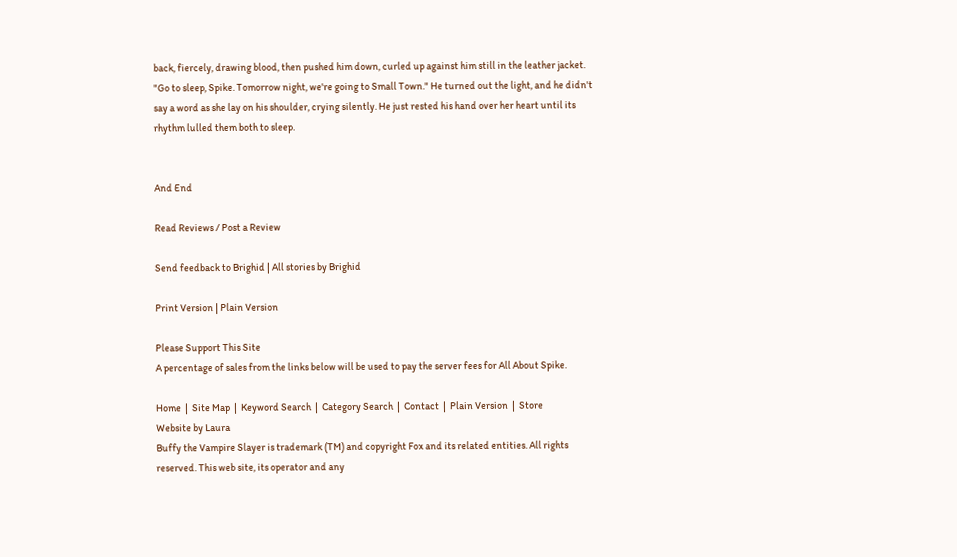back, fiercely, drawing blood, then pushed him down, curled up against him still in the leather jacket. "Go to sleep, Spike. Tomorrow night, we're going to Small Town." He turned out the light, and he didn't say a word as she lay on his shoulder, crying silently. He just rested his hand over her heart until its rhythm lulled them both to sleep.


And End

Read Reviews / Post a Review

Send feedback to Brighid | All stories by Brighid

Print Version | Plain Version

Please Support This Site
A percentage of sales from the links below will be used to pay the server fees for All About Spike.

Home  |  Site Map  |  Keyword Search  |  Category Search  |  Contact  |  Plain Version  |  Store
Website by Laura
Buffy the Vampire Slayer is trademark (TM) and copyright Fox and its related entities. All rights reserved. This web site, its operator and any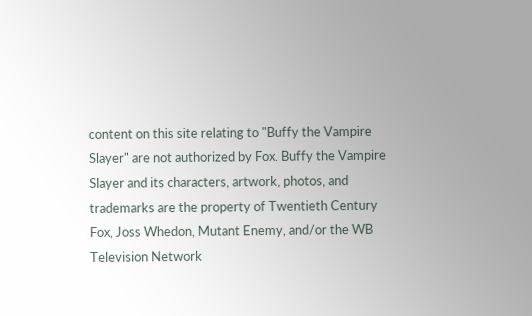content on this site relating to "Buffy the Vampire Slayer" are not authorized by Fox. Buffy the Vampire Slayer and its characters, artwork, photos, and trademarks are the property of Twentieth Century Fox, Joss Whedon, Mutant Enemy, and/or the WB Television Network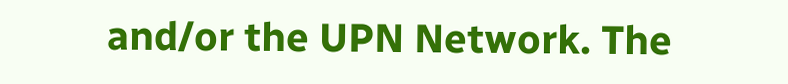and/or the UPN Network. The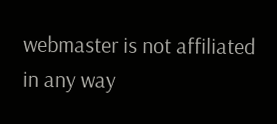webmaster is not affiliated in any way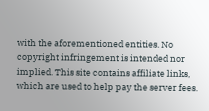with the aforementioned entities. No copyright infringement is intended nor implied. This site contains affiliate links, which are used to help pay the server fees.